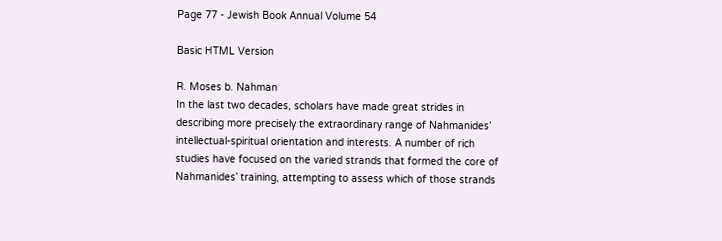Page 77 - Jewish Book Annual Volume 54

Basic HTML Version

R. Moses b. Nahman
In the last two decades, scholars have made great strides in
describing more precisely the extraordinary range of Nahmanides’
intellectual-spiritual orientation and interests. A number of rich
studies have focused on the varied strands that formed the core of
Nahmanides’ training, attempting to assess which of those strands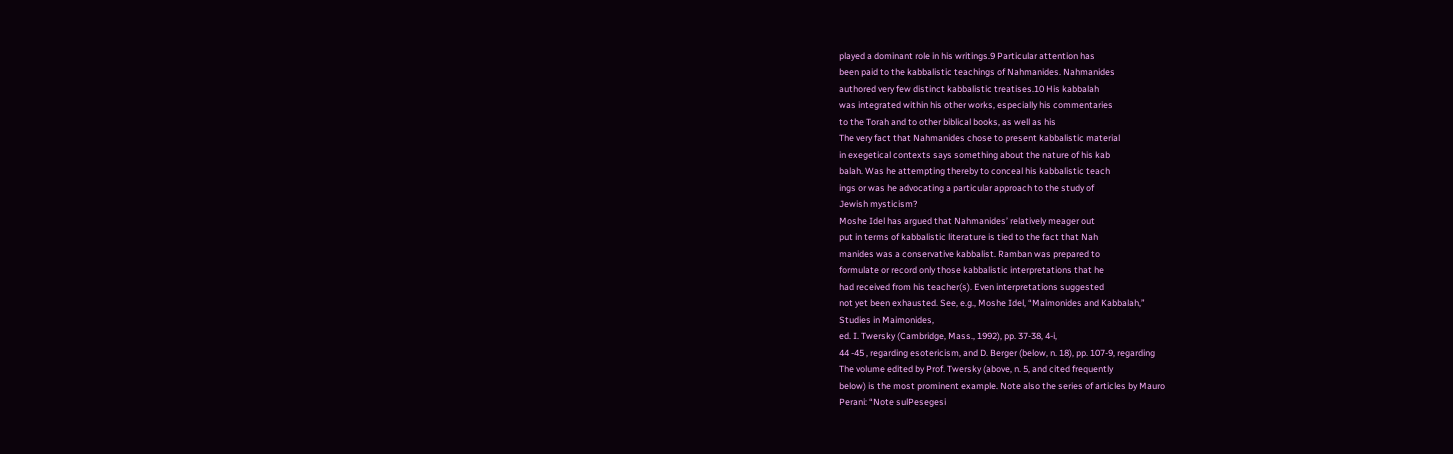played a dominant role in his writings.9 Particular attention has
been paid to the kabbalistic teachings of Nahmanides. Nahmanides
authored very few distinct kabbalistic treatises.10 His kabbalah
was integrated within his other works, especially his commentaries
to the Torah and to other biblical books, as well as his
The very fact that Nahmanides chose to present kabbalistic material
in exegetical contexts says something about the nature of his kab
balah. Was he attempting thereby to conceal his kabbalistic teach
ings or was he advocating a particular approach to the study of
Jewish mysticism?
Moshe Idel has argued that Nahmanides’ relatively meager out
put in terms of kabbalistic literature is tied to the fact that Nah
manides was a conservative kabbalist. Ramban was prepared to
formulate or record only those kabbalistic interpretations that he
had received from his teacher(s). Even interpretations suggested
not yet been exhausted. See, e.g., Moshe Idel, “Maimonides and Kabbalah,”
Studies in Maimonides,
ed. I. Twersky (Cambridge, Mass., 1992), pp. 37-38, 4-i,
44 -45 , regarding esotericism, and D. Berger (below, n. 18), pp. 107-9, regarding
The volume edited by Prof. Twersky (above, n. 5, and cited frequently
below) is the most prominent example. Note also the series of articles by Mauro
Perani: “Note sulPesegesi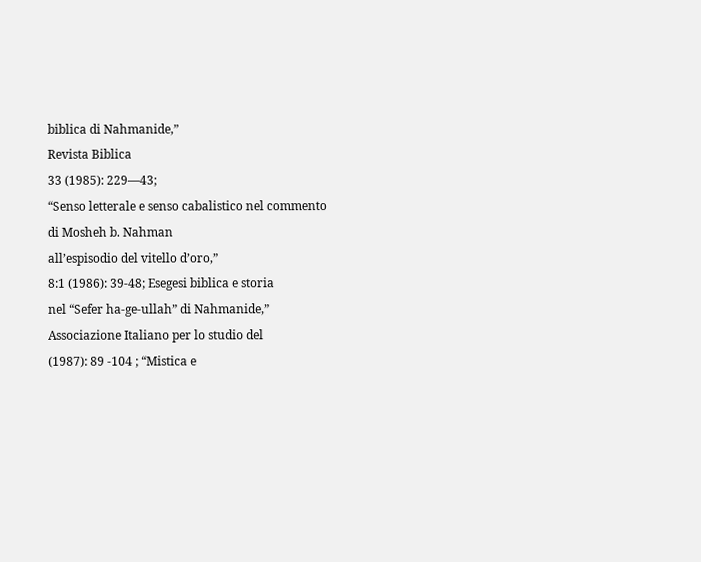biblica di Nahmanide,”
Revista Biblica
33 (1985): 229—43;
“Senso letterale e senso cabalistico nel commento di Mosheh b. Nahman
all’espisodio del vitello d’oro,”
8:1 (1986): 39-48; Esegesi biblica e storia
nel “Sefer ha-ge-ullah” di Nahmanide,”
Associazione Italiano per lo studio del
(1987): 89 -104 ; “Mistica e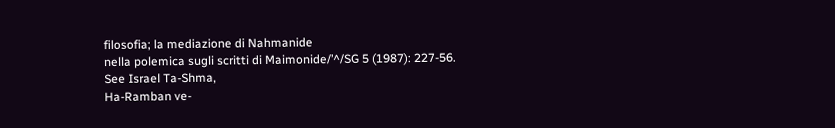filosofia; la mediazione di Nahmanide
nella polemica sugli scritti di Maimonide/’^/SG 5 (1987): 227-56.
See Israel Ta-Shma,
Ha-Ramban ve-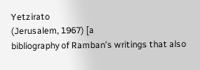Yetzirato
(Jerusalem, 1967) [a
bibliography of Ramban’s writings that also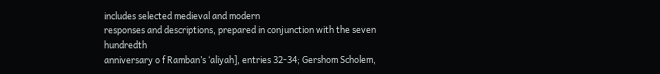includes selected medieval and modern
responses and descriptions, prepared in conjunction with the seven hundredth
anniversary o f Ramban’s ‘aliyah], entries 32-34; Gershom Scholem,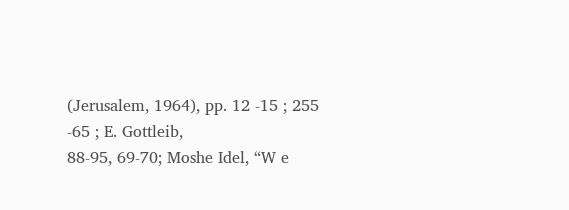(Jerusalem, 1964), pp. 12 -15 ; 255 -65 ; E. Gottleib,
88-95, 69-70; Moshe Idel, “W e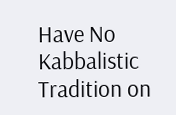Have No Kabbalistic Tradition on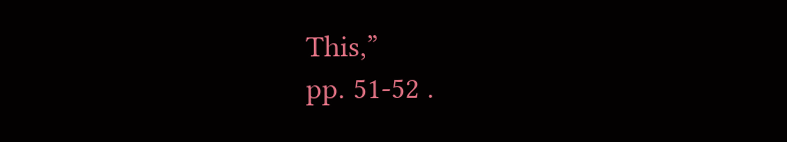This,”
pp. 51-52 .